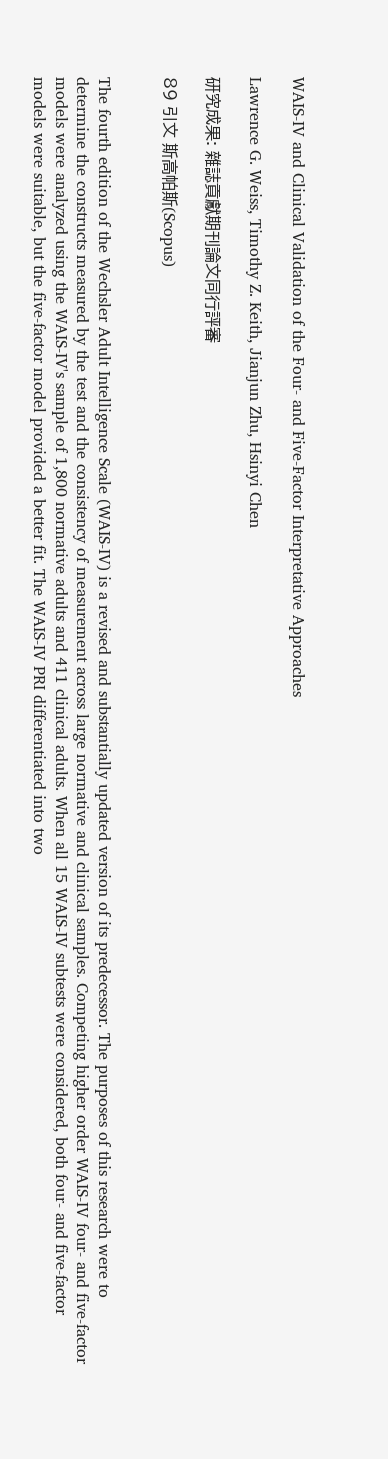WAIS-IV and Clinical Validation of the Four- and Five-Factor Interpretative Approaches

Lawrence G. Weiss, Timothy Z. Keith, Jianjun Zhu, Hsinyi Chen

研究成果: 雜誌貢獻期刊論文同行評審

89 引文 斯高帕斯(Scopus)


The fourth edition of the Wechsler Adult Intelligence Scale (WAIS-IV) is a revised and substantially updated version of its predecessor. The purposes of this research were to determine the constructs measured by the test and the consistency of measurement across large normative and clinical samples. Competing higher order WAIS-IV four- and five-factor models were analyzed using the WAIS-IV's sample of 1,800 normative adults and 411 clinical adults. When all 15 WAIS-IV subtests were considered, both four- and five-factor models were suitable, but the five-factor model provided a better fit. The WAIS-IV PRI differentiated into two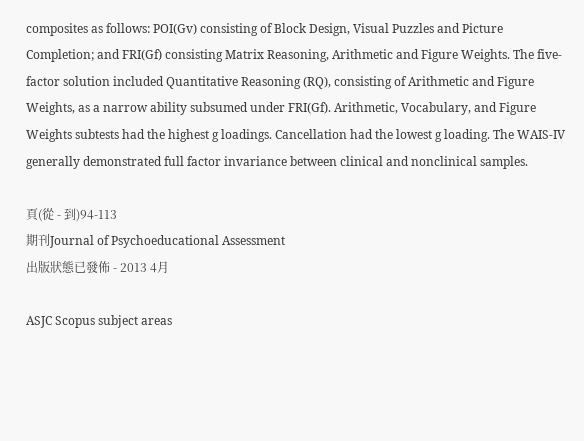composites as follows: POI(Gv) consisting of Block Design, Visual Puzzles and Picture Completion; and FRI(Gf) consisting Matrix Reasoning, Arithmetic and Figure Weights. The five-factor solution included Quantitative Reasoning (RQ), consisting of Arithmetic and Figure Weights, as a narrow ability subsumed under FRI(Gf). Arithmetic, Vocabulary, and Figure Weights subtests had the highest g loadings. Cancellation had the lowest g loading. The WAIS-IV generally demonstrated full factor invariance between clinical and nonclinical samples.

頁(從 - 到)94-113
期刊Journal of Psychoeducational Assessment
出版狀態已發佈 - 2013 4月

ASJC Scopus subject areas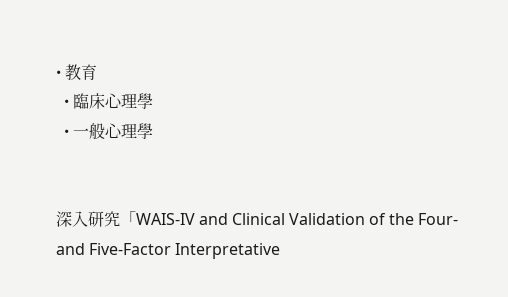• 教育
  • 臨床心理學
  • 一般心理學


深入研究「WAIS-IV and Clinical Validation of the Four- and Five-Factor Interpretative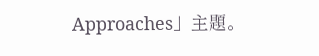Approaches」主題。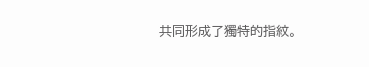共同形成了獨特的指紋。